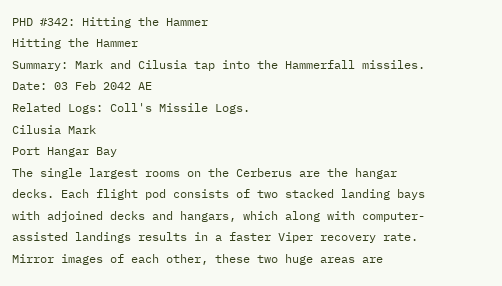PHD #342: Hitting the Hammer
Hitting the Hammer
Summary: Mark and Cilusia tap into the Hammerfall missiles.
Date: 03 Feb 2042 AE
Related Logs: Coll's Missile Logs.
Cilusia Mark
Port Hangar Bay
The single largest rooms on the Cerberus are the hangar decks. Each flight pod consists of two stacked landing bays with adjoined decks and hangars, which along with computer-assisted landings results in a faster Viper recovery rate. Mirror images of each other, these two huge areas are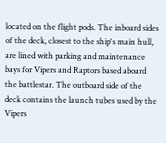located on the flight pods. The inboard sides of the deck, closest to the ship's main hull, are lined with parking and maintenance bays for Vipers and Raptors based aboard the battlestar. The outboard side of the deck contains the launch tubes used by the Vipers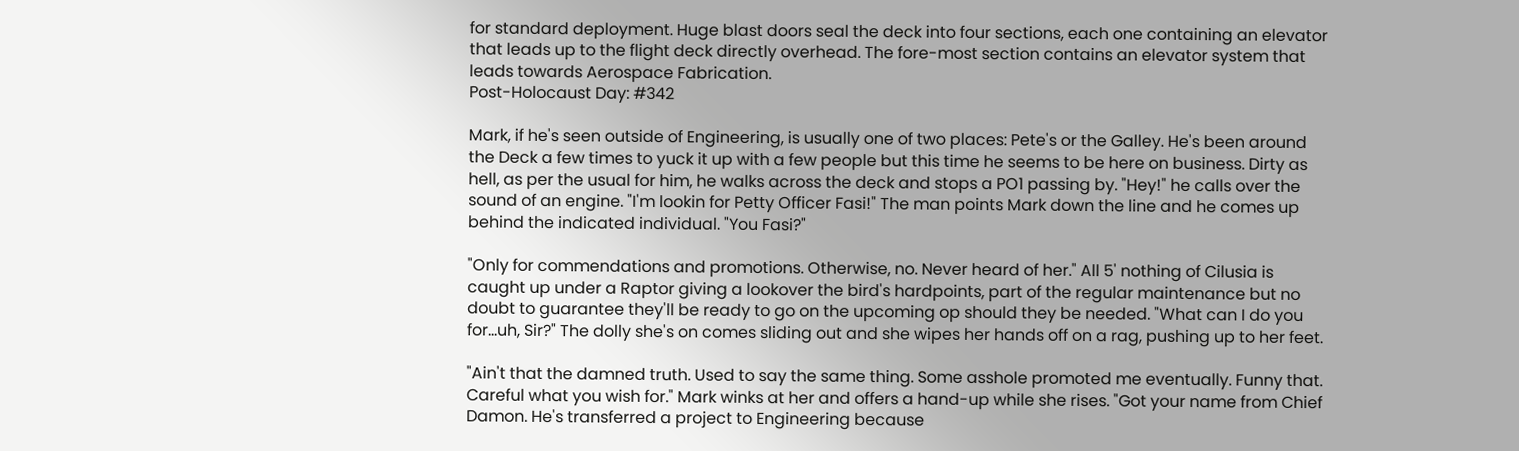for standard deployment. Huge blast doors seal the deck into four sections, each one containing an elevator that leads up to the flight deck directly overhead. The fore-most section contains an elevator system that leads towards Aerospace Fabrication.
Post-Holocaust Day: #342

Mark, if he's seen outside of Engineering, is usually one of two places: Pete's or the Galley. He's been around the Deck a few times to yuck it up with a few people but this time he seems to be here on business. Dirty as hell, as per the usual for him, he walks across the deck and stops a PO1 passing by. "Hey!" he calls over the sound of an engine. "I'm lookin for Petty Officer Fasi!" The man points Mark down the line and he comes up behind the indicated individual. "You Fasi?"

"Only for commendations and promotions. Otherwise, no. Never heard of her." All 5' nothing of Cilusia is caught up under a Raptor giving a lookover the bird's hardpoints, part of the regular maintenance but no doubt to guarantee they'll be ready to go on the upcoming op should they be needed. "What can I do you for…uh, Sir?" The dolly she's on comes sliding out and she wipes her hands off on a rag, pushing up to her feet.

"Ain't that the damned truth. Used to say the same thing. Some asshole promoted me eventually. Funny that. Careful what you wish for." Mark winks at her and offers a hand-up while she rises. "Got your name from Chief Damon. He's transferred a project to Engineering because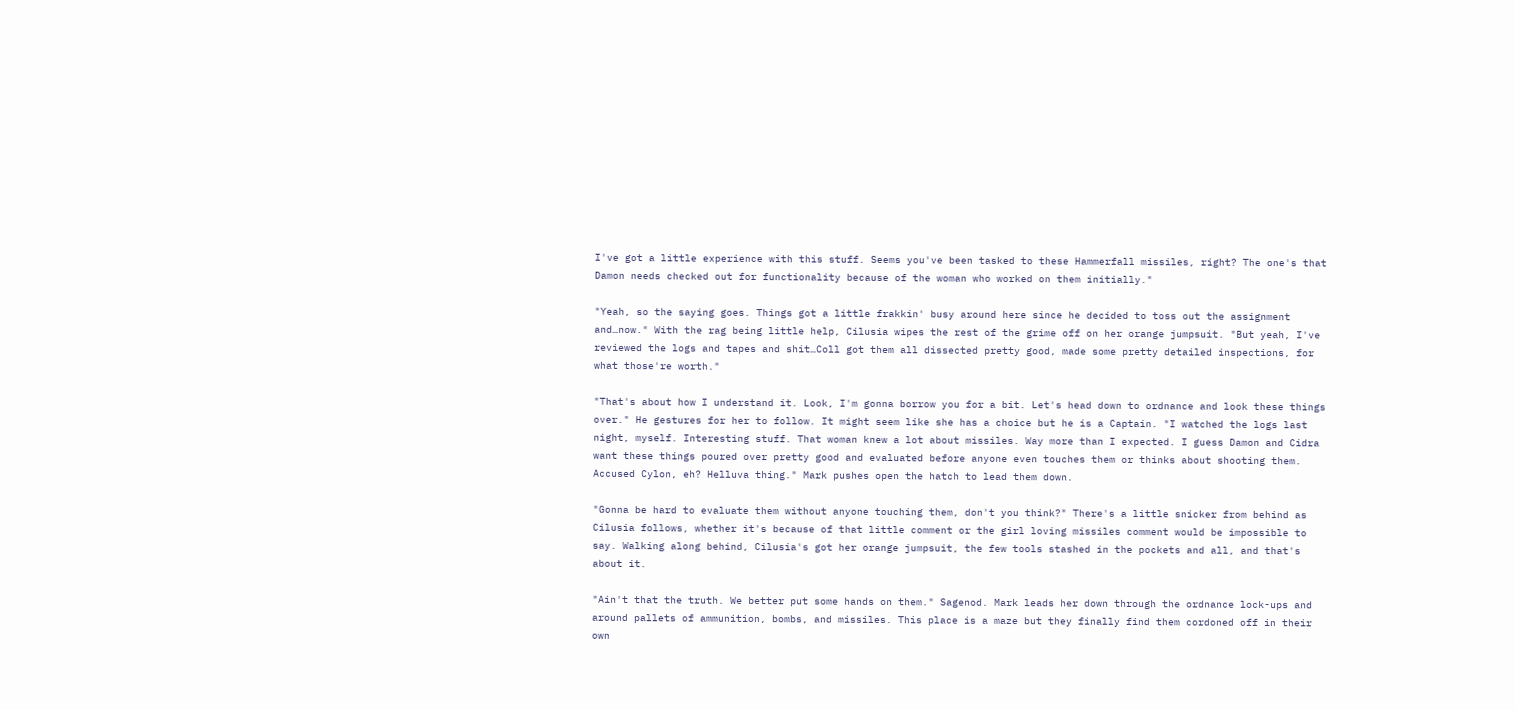I've got a little experience with this stuff. Seems you've been tasked to these Hammerfall missiles, right? The one's that Damon needs checked out for functionality because of the woman who worked on them initially."

"Yeah, so the saying goes. Things got a little frakkin' busy around here since he decided to toss out the assignment and…now." With the rag being little help, Cilusia wipes the rest of the grime off on her orange jumpsuit. "But yeah, I've reviewed the logs and tapes and shit…Coll got them all dissected pretty good, made some pretty detailed inspections, for what those're worth."

"That's about how I understand it. Look, I'm gonna borrow you for a bit. Let's head down to ordnance and look these things over." He gestures for her to follow. It might seem like she has a choice but he is a Captain. "I watched the logs last night, myself. Interesting stuff. That woman knew a lot about missiles. Way more than I expected. I guess Damon and Cidra want these things poured over pretty good and evaluated before anyone even touches them or thinks about shooting them. Accused Cylon, eh? Helluva thing." Mark pushes open the hatch to lead them down.

"Gonna be hard to evaluate them without anyone touching them, don't you think?" There's a little snicker from behind as Cilusia follows, whether it's because of that little comment or the girl loving missiles comment would be impossible to say. Walking along behind, Cilusia's got her orange jumpsuit, the few tools stashed in the pockets and all, and that's about it.

"Ain't that the truth. We better put some hands on them." Sagenod. Mark leads her down through the ordnance lock-ups and around pallets of ammunition, bombs, and missiles. This place is a maze but they finally find them cordoned off in their own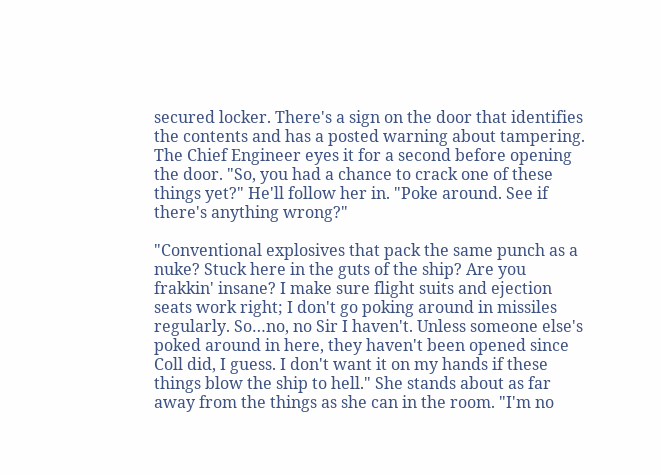secured locker. There's a sign on the door that identifies the contents and has a posted warning about tampering. The Chief Engineer eyes it for a second before opening the door. "So, you had a chance to crack one of these things yet?" He'll follow her in. "Poke around. See if there's anything wrong?"

"Conventional explosives that pack the same punch as a nuke? Stuck here in the guts of the ship? Are you frakkin' insane? I make sure flight suits and ejection seats work right; I don't go poking around in missiles regularly. So…no, no Sir I haven't. Unless someone else's poked around in here, they haven't been opened since Coll did, I guess. I don't want it on my hands if these things blow the ship to hell." She stands about as far away from the things as she can in the room. "I'm no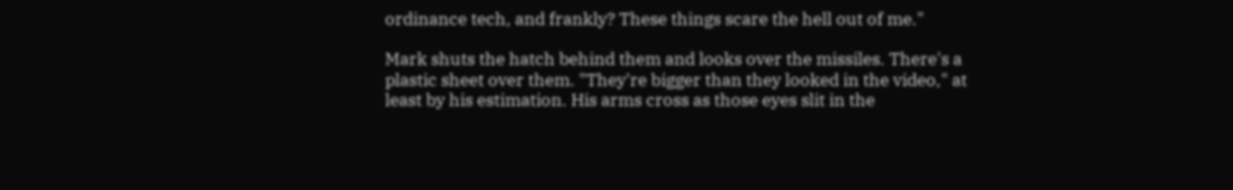ordinance tech, and frankly? These things scare the hell out of me."

Mark shuts the hatch behind them and looks over the missiles. There's a plastic sheet over them. "They're bigger than they looked in the video," at least by his estimation. His arms cross as those eyes slit in the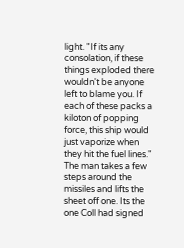light. "If its any consolation, if these things exploded there wouldn't be anyone left to blame you. If each of these packs a kiloton of popping force, this ship would just vaporize when they hit the fuel lines." The man takes a few steps around the missiles and lifts the sheet off one. Its the one Coll had signed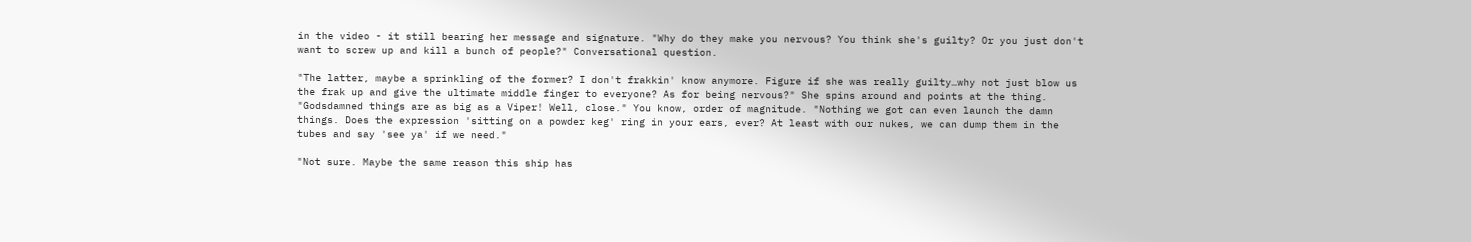in the video - it still bearing her message and signature. "Why do they make you nervous? You think she's guilty? Or you just don't want to screw up and kill a bunch of people?" Conversational question.

"The latter, maybe a sprinkling of the former? I don't frakkin' know anymore. Figure if she was really guilty…why not just blow us the frak up and give the ultimate middle finger to everyone? As for being nervous?" She spins around and points at the thing. "Godsdamned things are as big as a Viper! Well, close." You know, order of magnitude. "Nothing we got can even launch the damn things. Does the expression 'sitting on a powder keg' ring in your ears, ever? At least with our nukes, we can dump them in the tubes and say 'see ya' if we need."

"Not sure. Maybe the same reason this ship has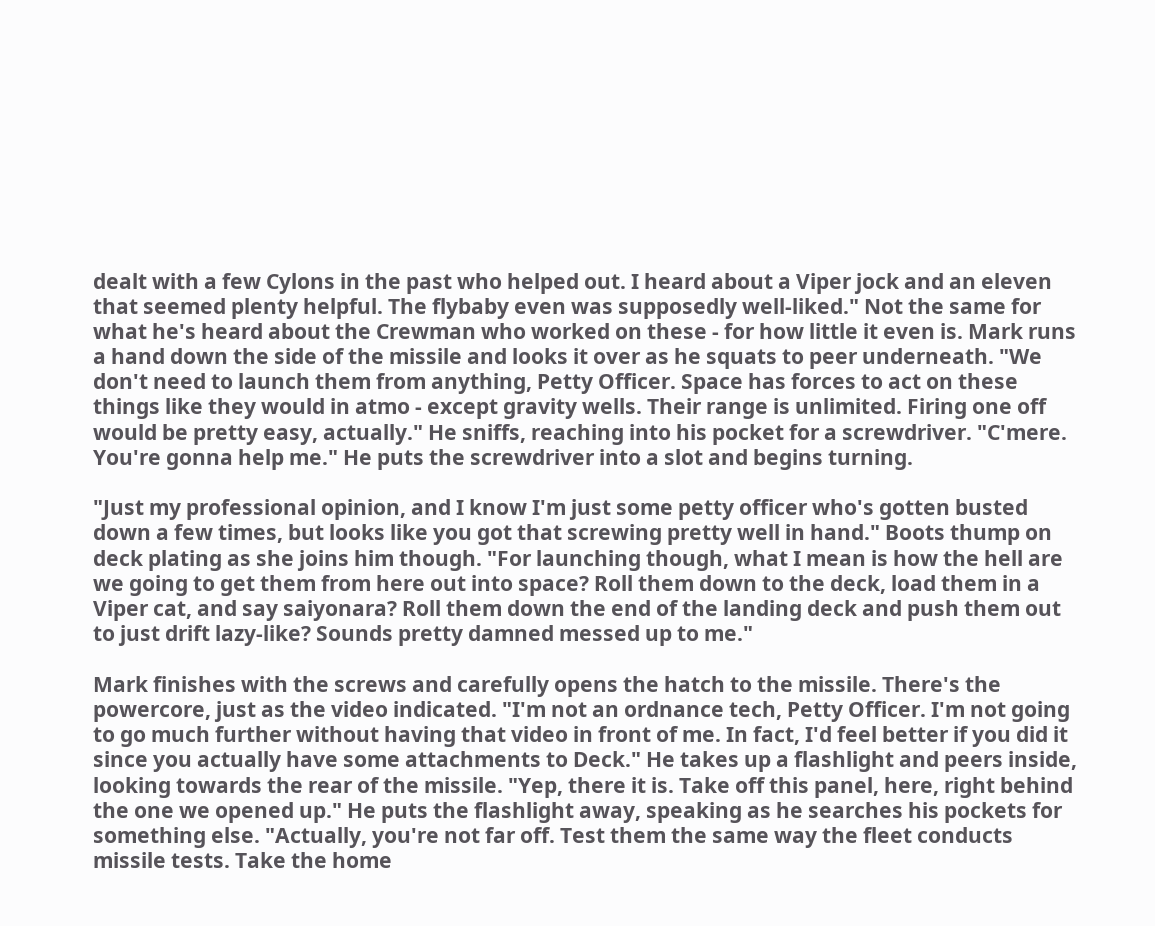dealt with a few Cylons in the past who helped out. I heard about a Viper jock and an eleven that seemed plenty helpful. The flybaby even was supposedly well-liked." Not the same for what he's heard about the Crewman who worked on these - for how little it even is. Mark runs a hand down the side of the missile and looks it over as he squats to peer underneath. "We don't need to launch them from anything, Petty Officer. Space has forces to act on these things like they would in atmo - except gravity wells. Their range is unlimited. Firing one off would be pretty easy, actually." He sniffs, reaching into his pocket for a screwdriver. "C'mere. You're gonna help me." He puts the screwdriver into a slot and begins turning.

"Just my professional opinion, and I know I'm just some petty officer who's gotten busted down a few times, but looks like you got that screwing pretty well in hand." Boots thump on deck plating as she joins him though. "For launching though, what I mean is how the hell are we going to get them from here out into space? Roll them down to the deck, load them in a Viper cat, and say saiyonara? Roll them down the end of the landing deck and push them out to just drift lazy-like? Sounds pretty damned messed up to me."

Mark finishes with the screws and carefully opens the hatch to the missile. There's the powercore, just as the video indicated. "I'm not an ordnance tech, Petty Officer. I'm not going to go much further without having that video in front of me. In fact, I'd feel better if you did it since you actually have some attachments to Deck." He takes up a flashlight and peers inside, looking towards the rear of the missile. "Yep, there it is. Take off this panel, here, right behind the one we opened up." He puts the flashlight away, speaking as he searches his pockets for something else. "Actually, you're not far off. Test them the same way the fleet conducts missile tests. Take the home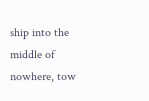ship into the middle of nowhere, tow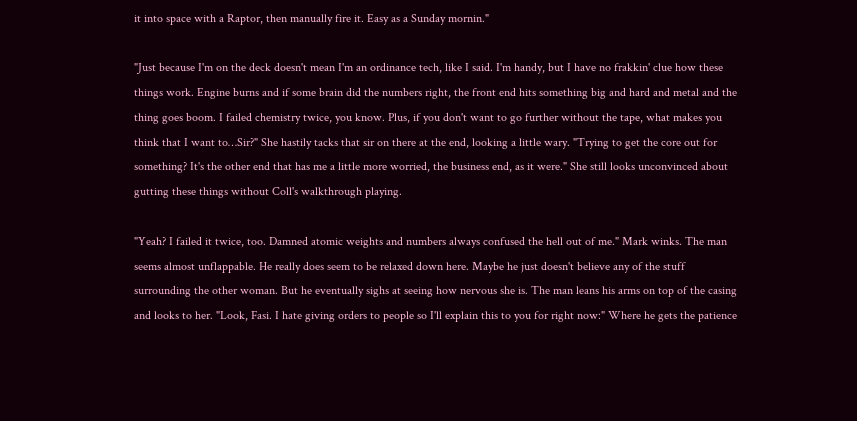it into space with a Raptor, then manually fire it. Easy as a Sunday mornin."

"Just because I'm on the deck doesn't mean I'm an ordinance tech, like I said. I'm handy, but I have no frakkin' clue how these things work. Engine burns and if some brain did the numbers right, the front end hits something big and hard and metal and the thing goes boom. I failed chemistry twice, you know. Plus, if you don't want to go further without the tape, what makes you think that I want to…Sir?" She hastily tacks that sir on there at the end, looking a little wary. "Trying to get the core out for something? It's the other end that has me a little more worried, the business end, as it were." She still looks unconvinced about gutting these things without Coll's walkthrough playing.

"Yeah? I failed it twice, too. Damned atomic weights and numbers always confused the hell out of me." Mark winks. The man seems almost unflappable. He really does seem to be relaxed down here. Maybe he just doesn't believe any of the stuff surrounding the other woman. But he eventually sighs at seeing how nervous she is. The man leans his arms on top of the casing and looks to her. "Look, Fasi. I hate giving orders to people so I'll explain this to you for right now:" Where he gets the patience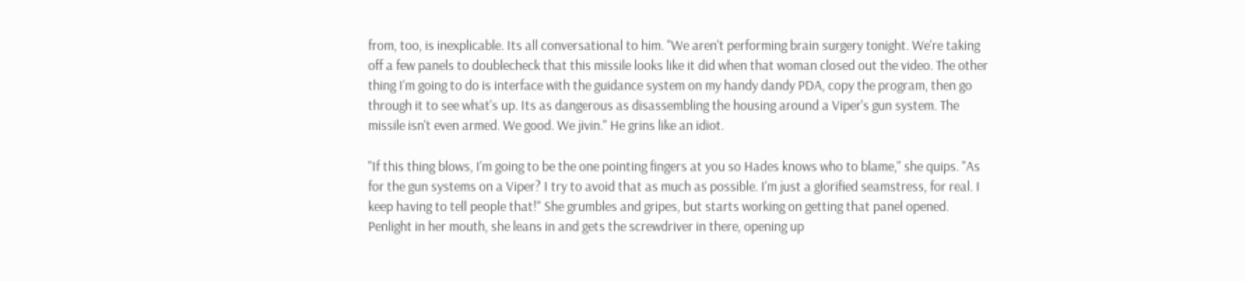from, too, is inexplicable. Its all conversational to him. "We aren't performing brain surgery tonight. We're taking off a few panels to doublecheck that this missile looks like it did when that woman closed out the video. The other thing I'm going to do is interface with the guidance system on my handy dandy PDA, copy the program, then go through it to see what's up. Its as dangerous as disassembling the housing around a Viper's gun system. The missile isn't even armed. We good. We jivin." He grins like an idiot.

"If this thing blows, I'm going to be the one pointing fingers at you so Hades knows who to blame," she quips. "As for the gun systems on a Viper? I try to avoid that as much as possible. I'm just a glorified seamstress, for real. I keep having to tell people that!" She grumbles and gripes, but starts working on getting that panel opened. Penlight in her mouth, she leans in and gets the screwdriver in there, opening up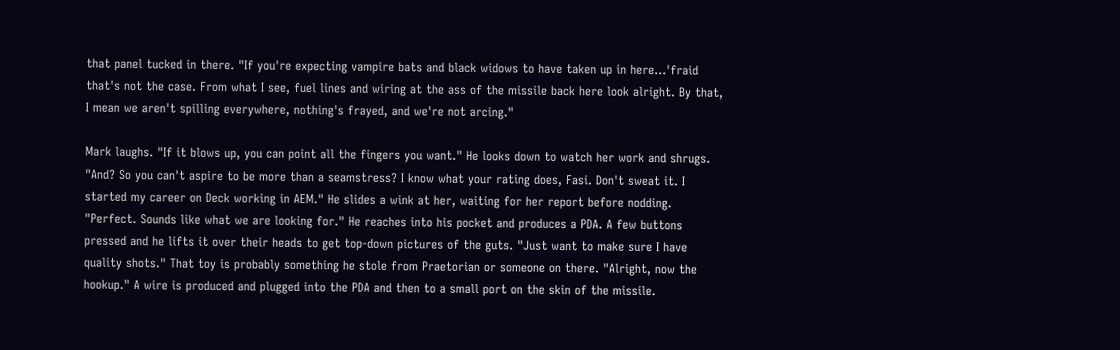that panel tucked in there. "If you're expecting vampire bats and black widows to have taken up in here…'fraid that's not the case. From what I see, fuel lines and wiring at the ass of the missile back here look alright. By that, I mean we aren't spilling everywhere, nothing's frayed, and we're not arcing."

Mark laughs. "If it blows up, you can point all the fingers you want." He looks down to watch her work and shrugs. "And? So you can't aspire to be more than a seamstress? I know what your rating does, Fasi. Don't sweat it. I started my career on Deck working in AEM." He slides a wink at her, waiting for her report before nodding. "Perfect. Sounds like what we are looking for." He reaches into his pocket and produces a PDA. A few buttons pressed and he lifts it over their heads to get top-down pictures of the guts. "Just want to make sure I have quality shots." That toy is probably something he stole from Praetorian or someone on there. "Alright, now the hookup." A wire is produced and plugged into the PDA and then to a small port on the skin of the missile.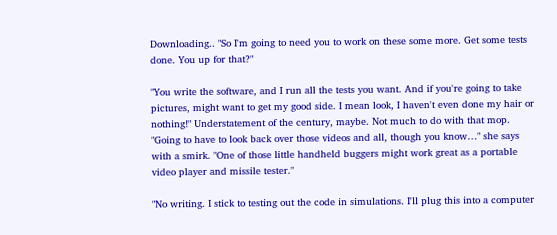Downloading.. "So I'm going to need you to work on these some more. Get some tests done. You up for that?"

"You write the software, and I run all the tests you want. And if you're going to take pictures, might want to get my good side. I mean look, I haven't even done my hair or nothing!" Understatement of the century, maybe. Not much to do with that mop. "Going to have to look back over those videos and all, though you know…" she says with a smirk. "One of those little handheld buggers might work great as a portable video player and missile tester."

"No writing. I stick to testing out the code in simulations. I'll plug this into a computer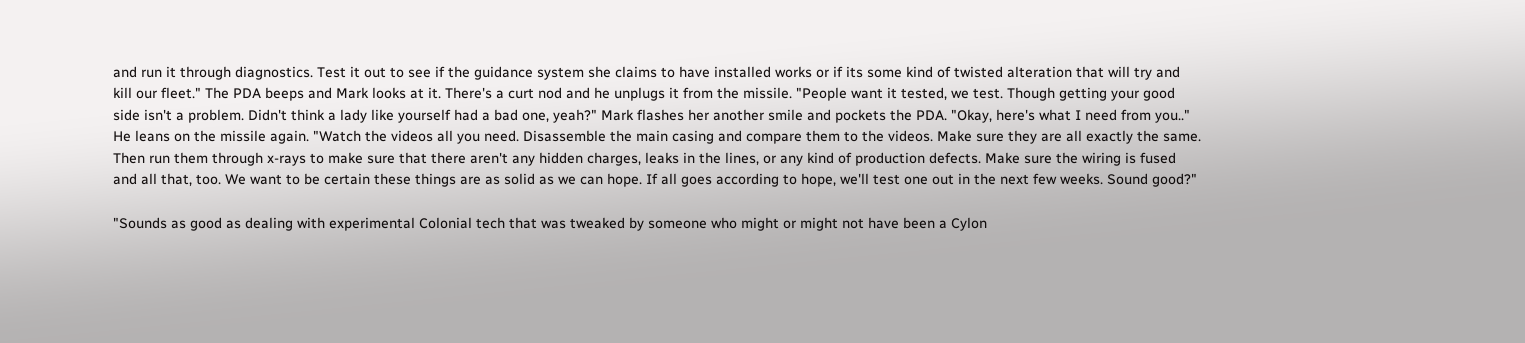and run it through diagnostics. Test it out to see if the guidance system she claims to have installed works or if its some kind of twisted alteration that will try and kill our fleet." The PDA beeps and Mark looks at it. There's a curt nod and he unplugs it from the missile. "People want it tested, we test. Though getting your good side isn't a problem. Didn't think a lady like yourself had a bad one, yeah?" Mark flashes her another smile and pockets the PDA. "Okay, here's what I need from you.." He leans on the missile again. "Watch the videos all you need. Disassemble the main casing and compare them to the videos. Make sure they are all exactly the same. Then run them through x-rays to make sure that there aren't any hidden charges, leaks in the lines, or any kind of production defects. Make sure the wiring is fused and all that, too. We want to be certain these things are as solid as we can hope. If all goes according to hope, we'll test one out in the next few weeks. Sound good?"

"Sounds as good as dealing with experimental Colonial tech that was tweaked by someone who might or might not have been a Cylon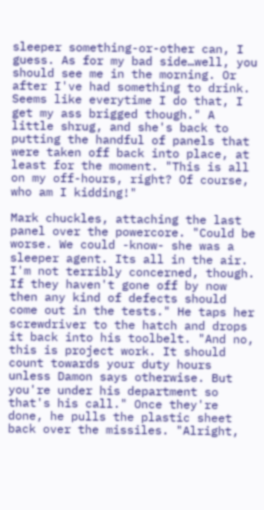sleeper something-or-other can, I guess. As for my bad side…well, you should see me in the morning. Or after I've had something to drink. Seems like everytime I do that, I get my ass brigged though." A little shrug, and she's back to putting the handful of panels that were taken off back into place, at least for the moment. "This is all on my off-hours, right? Of course, who am I kidding!"

Mark chuckles, attaching the last panel over the powercore. "Could be worse. We could -know- she was a sleeper agent. Its all in the air. I'm not terribly concerned, though. If they haven't gone off by now then any kind of defects should come out in the tests." He taps her screwdriver to the hatch and drops it back into his toolbelt. "And no, this is project work. It should count towards your duty hours unless Damon says otherwise. But you're under his department so that's his call." Once they're done, he pulls the plastic sheet back over the missiles. "Alright,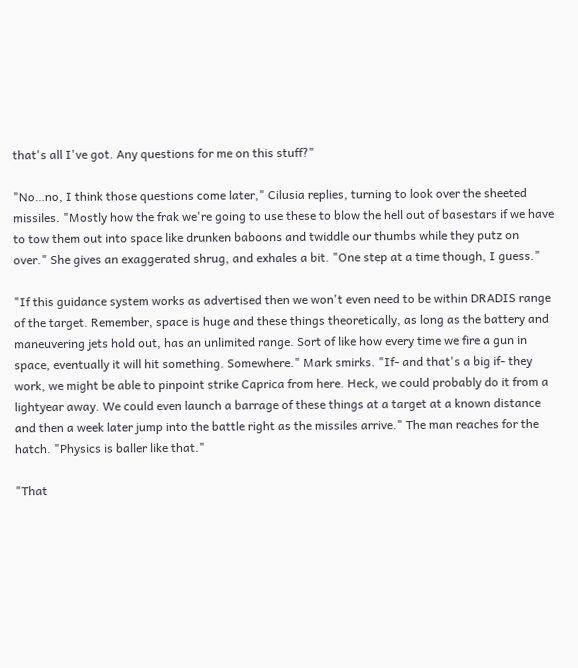that's all I've got. Any questions for me on this stuff?"

"No…no, I think those questions come later," Cilusia replies, turning to look over the sheeted missiles. "Mostly how the frak we're going to use these to blow the hell out of basestars if we have to tow them out into space like drunken baboons and twiddle our thumbs while they putz on over." She gives an exaggerated shrug, and exhales a bit. "One step at a time though, I guess."

"If this guidance system works as advertised then we won't even need to be within DRADIS range of the target. Remember, space is huge and these things theoretically, as long as the battery and maneuvering jets hold out, has an unlimited range. Sort of like how every time we fire a gun in space, eventually it will hit something. Somewhere." Mark smirks. "If- and that's a big if- they work, we might be able to pinpoint strike Caprica from here. Heck, we could probably do it from a lightyear away. We could even launch a barrage of these things at a target at a known distance and then a week later jump into the battle right as the missiles arrive." The man reaches for the hatch. "Physics is baller like that."

"That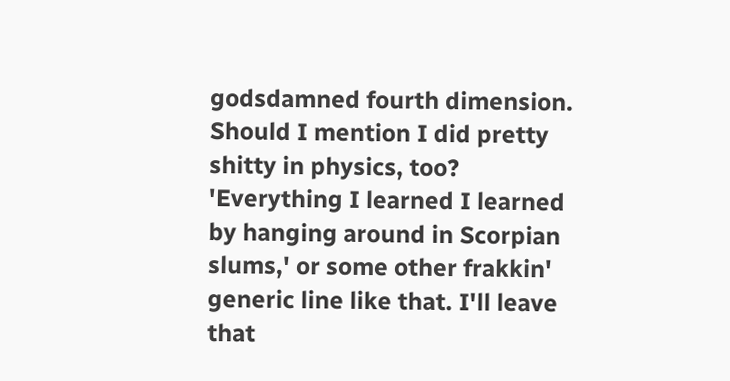godsdamned fourth dimension. Should I mention I did pretty shitty in physics, too? 'Everything I learned I learned by hanging around in Scorpian slums,' or some other frakkin' generic line like that. I'll leave that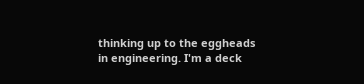thinking up to the eggheads in engineering. I'm a deck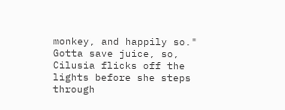monkey, and happily so." Gotta save juice, so, Cilusia flicks off the lights before she steps through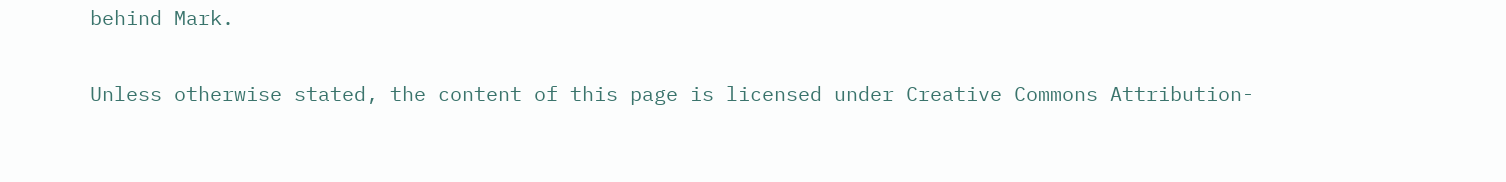behind Mark.

Unless otherwise stated, the content of this page is licensed under Creative Commons Attribution-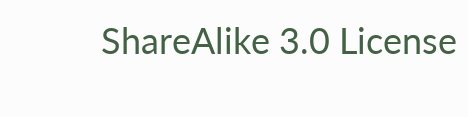ShareAlike 3.0 License